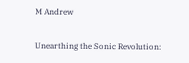M Andrew

Unearthing the Sonic Revolution: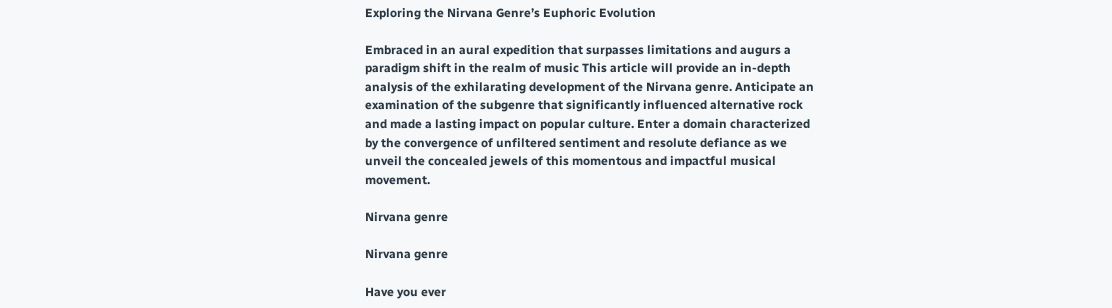Exploring the Nirvana Genre’s Euphoric Evolution

Embraced in an aural expedition that surpasses limitations and augurs a paradigm shift in the realm of music This article will provide an in-depth analysis of the exhilarating development of the Nirvana genre. Anticipate an examination of the subgenre that significantly influenced alternative rock and made a lasting impact on popular culture. Enter a domain characterized by the convergence of unfiltered sentiment and resolute defiance as we unveil the concealed jewels of this momentous and impactful musical movement.

Nirvana genre

Nirvana genre

Have you ever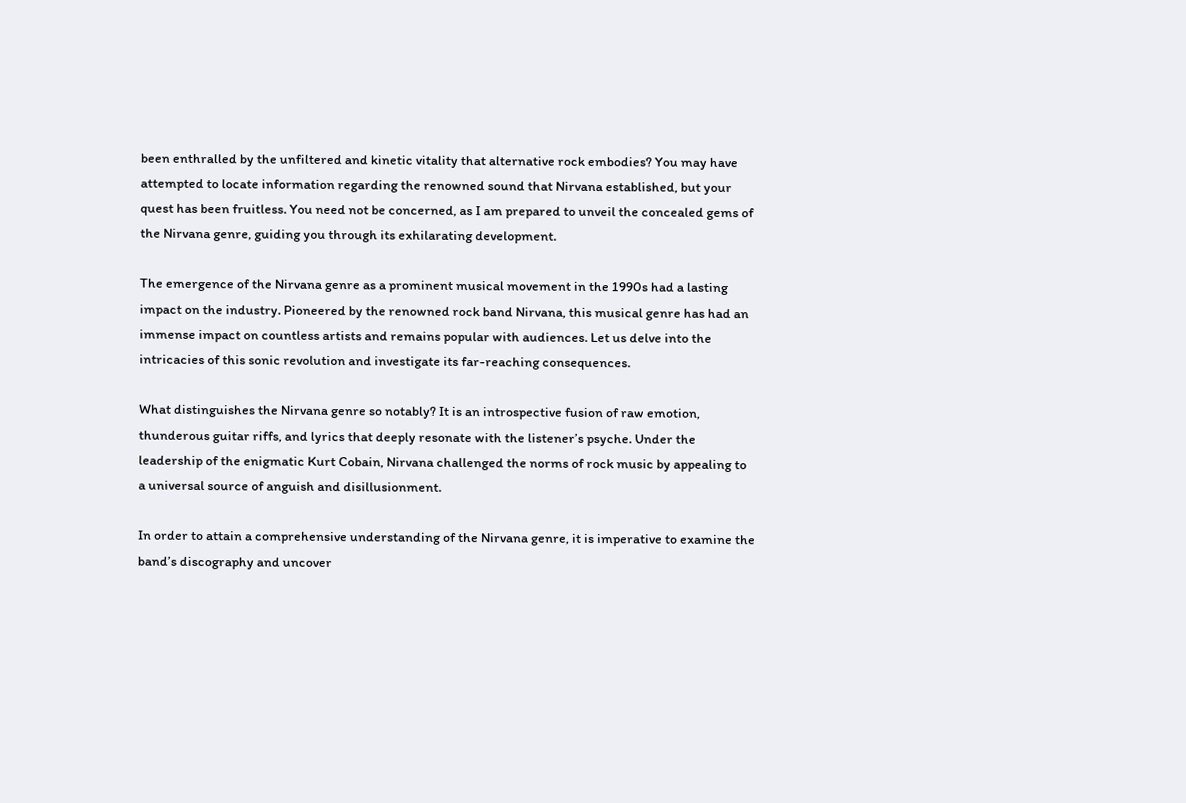been enthralled by the unfiltered and kinetic vitality that alternative rock embodies? You may have attempted to locate information regarding the renowned sound that Nirvana established, but your quest has been fruitless. You need not be concerned, as I am prepared to unveil the concealed gems of the Nirvana genre, guiding you through its exhilarating development.

The emergence of the Nirvana genre as a prominent musical movement in the 1990s had a lasting impact on the industry. Pioneered by the renowned rock band Nirvana, this musical genre has had an immense impact on countless artists and remains popular with audiences. Let us delve into the intricacies of this sonic revolution and investigate its far-reaching consequences.

What distinguishes the Nirvana genre so notably? It is an introspective fusion of raw emotion, thunderous guitar riffs, and lyrics that deeply resonate with the listener’s psyche. Under the leadership of the enigmatic Kurt Cobain, Nirvana challenged the norms of rock music by appealing to a universal source of anguish and disillusionment.

In order to attain a comprehensive understanding of the Nirvana genre, it is imperative to examine the band’s discography and uncover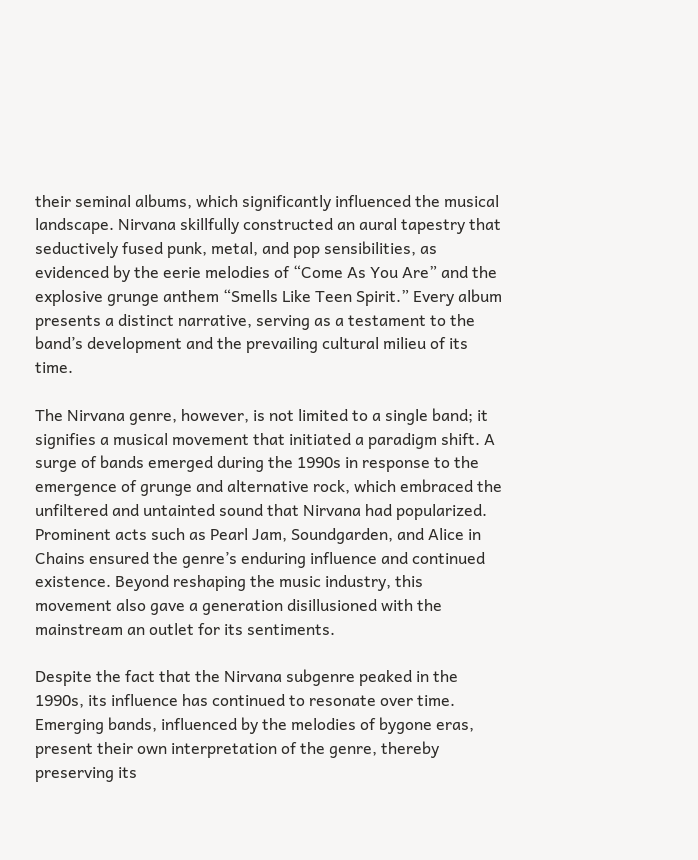their seminal albums, which significantly influenced the musical landscape. Nirvana skillfully constructed an aural tapestry that seductively fused punk, metal, and pop sensibilities, as evidenced by the eerie melodies of “Come As You Are” and the explosive grunge anthem “Smells Like Teen Spirit.” Every album presents a distinct narrative, serving as a testament to the band’s development and the prevailing cultural milieu of its time.

The Nirvana genre, however, is not limited to a single band; it signifies a musical movement that initiated a paradigm shift. A surge of bands emerged during the 1990s in response to the emergence of grunge and alternative rock, which embraced the unfiltered and untainted sound that Nirvana had popularized. Prominent acts such as Pearl Jam, Soundgarden, and Alice in Chains ensured the genre’s enduring influence and continued existence. Beyond reshaping the music industry, this movement also gave a generation disillusioned with the mainstream an outlet for its sentiments.

Despite the fact that the Nirvana subgenre peaked in the 1990s, its influence has continued to resonate over time. Emerging bands, influenced by the melodies of bygone eras, present their own interpretation of the genre, thereby preserving its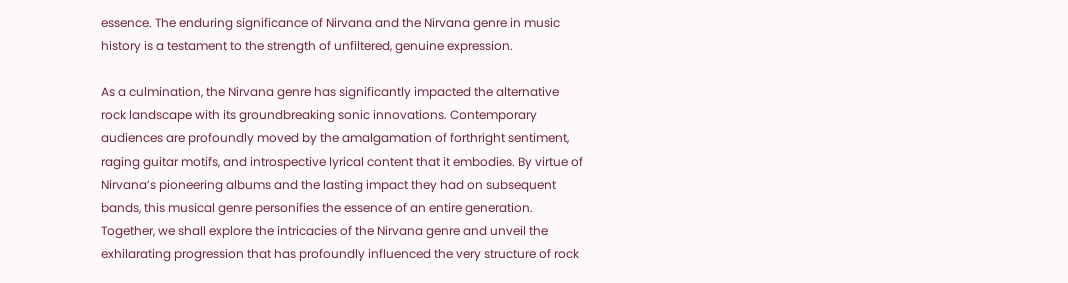essence. The enduring significance of Nirvana and the Nirvana genre in music history is a testament to the strength of unfiltered, genuine expression.

As a culmination, the Nirvana genre has significantly impacted the alternative rock landscape with its groundbreaking sonic innovations. Contemporary audiences are profoundly moved by the amalgamation of forthright sentiment, raging guitar motifs, and introspective lyrical content that it embodies. By virtue of Nirvana’s pioneering albums and the lasting impact they had on subsequent bands, this musical genre personifies the essence of an entire generation. Together, we shall explore the intricacies of the Nirvana genre and unveil the exhilarating progression that has profoundly influenced the very structure of rock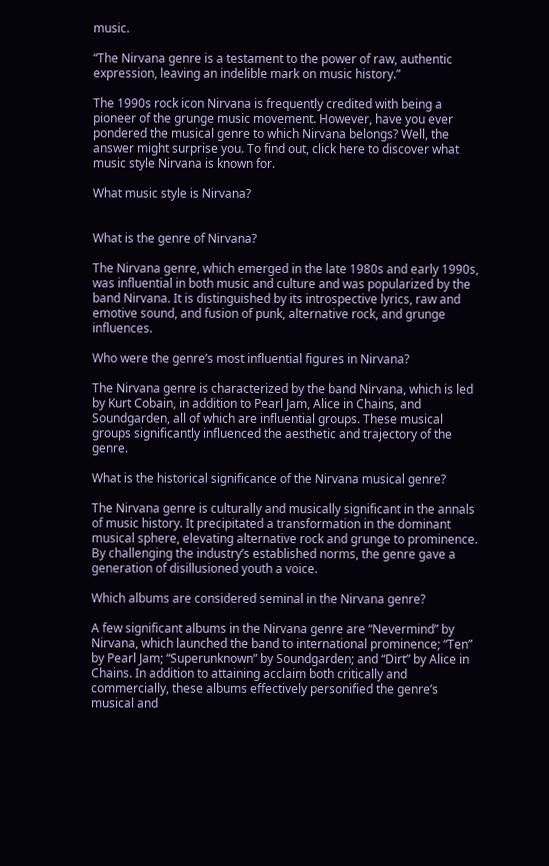music.

“The Nirvana genre is a testament to the power of raw, authentic expression, leaving an indelible mark on music history.”

The 1990s rock icon Nirvana is frequently credited with being a pioneer of the grunge music movement. However, have you ever pondered the musical genre to which Nirvana belongs? Well, the answer might surprise you. To find out, click here to discover what music style Nirvana is known for.

What music style is Nirvana?


What is the genre of Nirvana?

The Nirvana genre, which emerged in the late 1980s and early 1990s, was influential in both music and culture and was popularized by the band Nirvana. It is distinguished by its introspective lyrics, raw and emotive sound, and fusion of punk, alternative rock, and grunge influences.

Who were the genre’s most influential figures in Nirvana?

The Nirvana genre is characterized by the band Nirvana, which is led by Kurt Cobain, in addition to Pearl Jam, Alice in Chains, and Soundgarden, all of which are influential groups. These musical groups significantly influenced the aesthetic and trajectory of the genre.

What is the historical significance of the Nirvana musical genre?

The Nirvana genre is culturally and musically significant in the annals of music history. It precipitated a transformation in the dominant musical sphere, elevating alternative rock and grunge to prominence. By challenging the industry’s established norms, the genre gave a generation of disillusioned youth a voice.

Which albums are considered seminal in the Nirvana genre?

A few significant albums in the Nirvana genre are “Nevermind” by Nirvana, which launched the band to international prominence; “Ten” by Pearl Jam; “Superunknown” by Soundgarden; and “Dirt” by Alice in Chains. In addition to attaining acclaim both critically and commercially, these albums effectively personified the genre’s musical and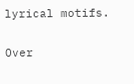lyrical motifs.

Over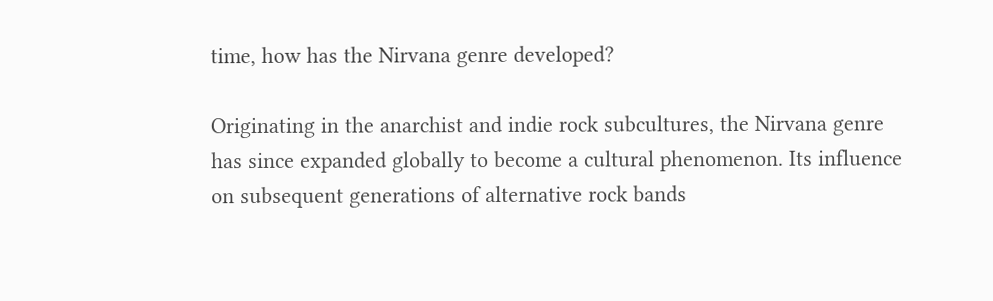time, how has the Nirvana genre developed?

Originating in the anarchist and indie rock subcultures, the Nirvana genre has since expanded globally to become a cultural phenomenon. Its influence on subsequent generations of alternative rock bands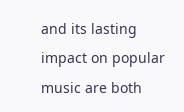and its lasting impact on popular music are both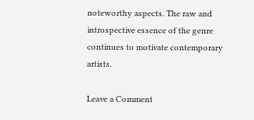noteworthy aspects. The raw and introspective essence of the genre continues to motivate contemporary artists.

Leave a Comment